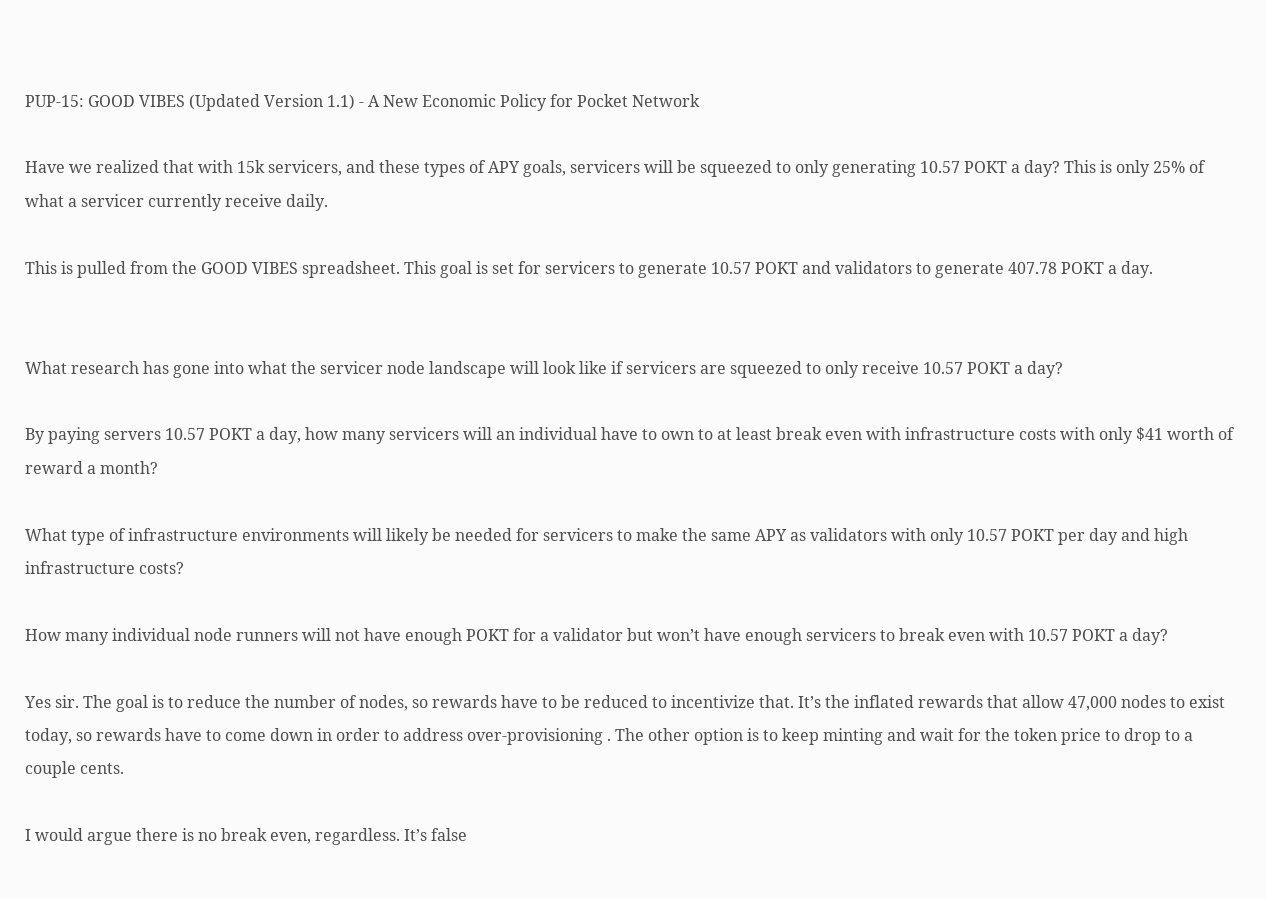PUP-15: GOOD VIBES (Updated Version 1.1) - A New Economic Policy for Pocket Network

Have we realized that with 15k servicers, and these types of APY goals, servicers will be squeezed to only generating 10.57 POKT a day? This is only 25% of what a servicer currently receive daily.

This is pulled from the GOOD VIBES spreadsheet. This goal is set for servicers to generate 10.57 POKT and validators to generate 407.78 POKT a day.


What research has gone into what the servicer node landscape will look like if servicers are squeezed to only receive 10.57 POKT a day?

By paying servers 10.57 POKT a day, how many servicers will an individual have to own to at least break even with infrastructure costs with only $41 worth of reward a month?

What type of infrastructure environments will likely be needed for servicers to make the same APY as validators with only 10.57 POKT per day and high infrastructure costs?

How many individual node runners will not have enough POKT for a validator but won’t have enough servicers to break even with 10.57 POKT a day?

Yes sir. The goal is to reduce the number of nodes, so rewards have to be reduced to incentivize that. It’s the inflated rewards that allow 47,000 nodes to exist today, so rewards have to come down in order to address over-provisioning . The other option is to keep minting and wait for the token price to drop to a couple cents.

I would argue there is no break even, regardless. It’s false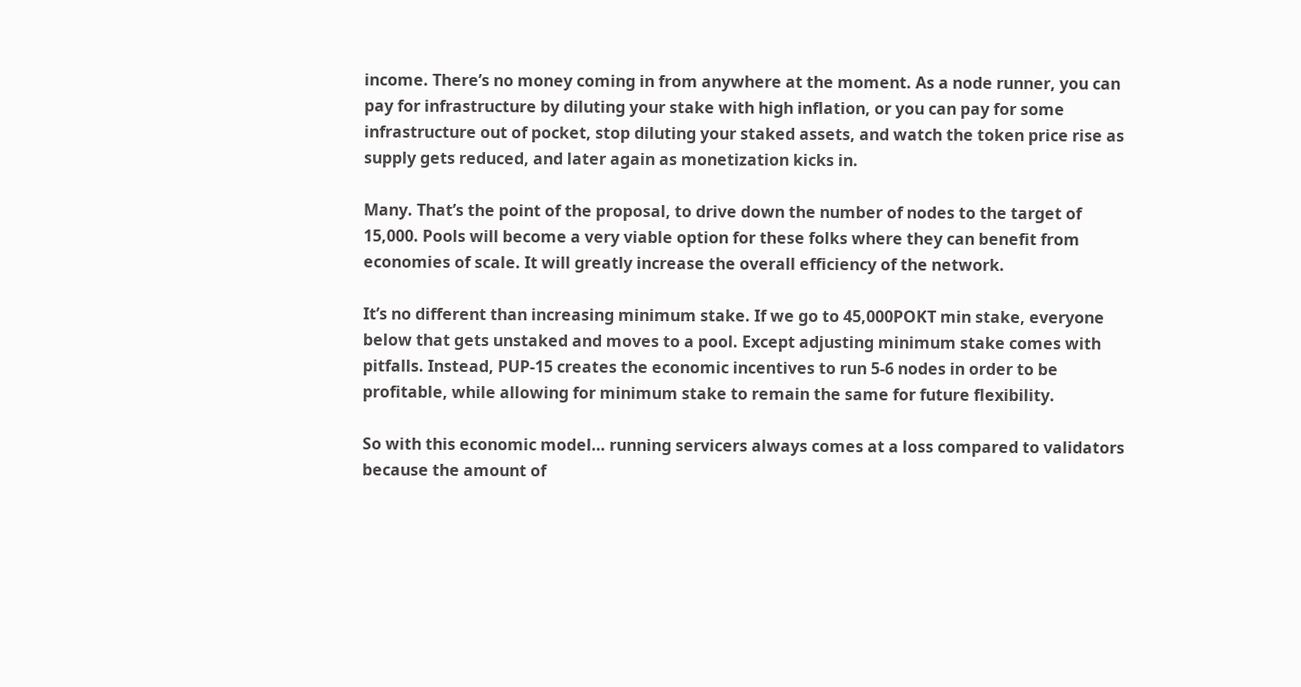income. There’s no money coming in from anywhere at the moment. As a node runner, you can pay for infrastructure by diluting your stake with high inflation, or you can pay for some infrastructure out of pocket, stop diluting your staked assets, and watch the token price rise as supply gets reduced, and later again as monetization kicks in.

Many. That’s the point of the proposal, to drive down the number of nodes to the target of 15,000. Pools will become a very viable option for these folks where they can benefit from economies of scale. It will greatly increase the overall efficiency of the network.

It’s no different than increasing minimum stake. If we go to 45,000POKT min stake, everyone below that gets unstaked and moves to a pool. Except adjusting minimum stake comes with pitfalls. Instead, PUP-15 creates the economic incentives to run 5-6 nodes in order to be profitable, while allowing for minimum stake to remain the same for future flexibility.

So with this economic model… running servicers always comes at a loss compared to validators because the amount of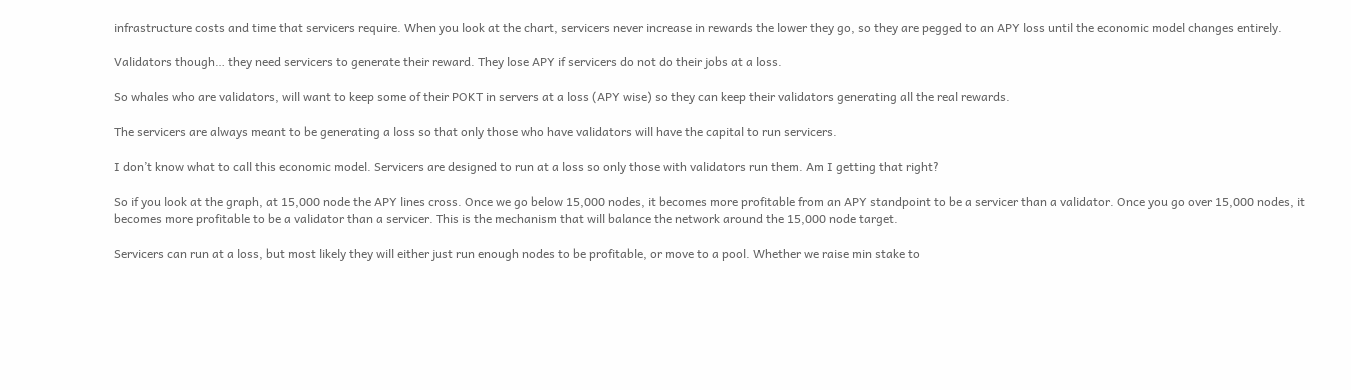infrastructure costs and time that servicers require. When you look at the chart, servicers never increase in rewards the lower they go, so they are pegged to an APY loss until the economic model changes entirely.

Validators though… they need servicers to generate their reward. They lose APY if servicers do not do their jobs at a loss.

So whales who are validators, will want to keep some of their POKT in servers at a loss (APY wise) so they can keep their validators generating all the real rewards.

The servicers are always meant to be generating a loss so that only those who have validators will have the capital to run servicers.

I don’t know what to call this economic model. Servicers are designed to run at a loss so only those with validators run them. Am I getting that right?

So if you look at the graph, at 15,000 node the APY lines cross. Once we go below 15,000 nodes, it becomes more profitable from an APY standpoint to be a servicer than a validator. Once you go over 15,000 nodes, it becomes more profitable to be a validator than a servicer. This is the mechanism that will balance the network around the 15,000 node target.

Servicers can run at a loss, but most likely they will either just run enough nodes to be profitable, or move to a pool. Whether we raise min stake to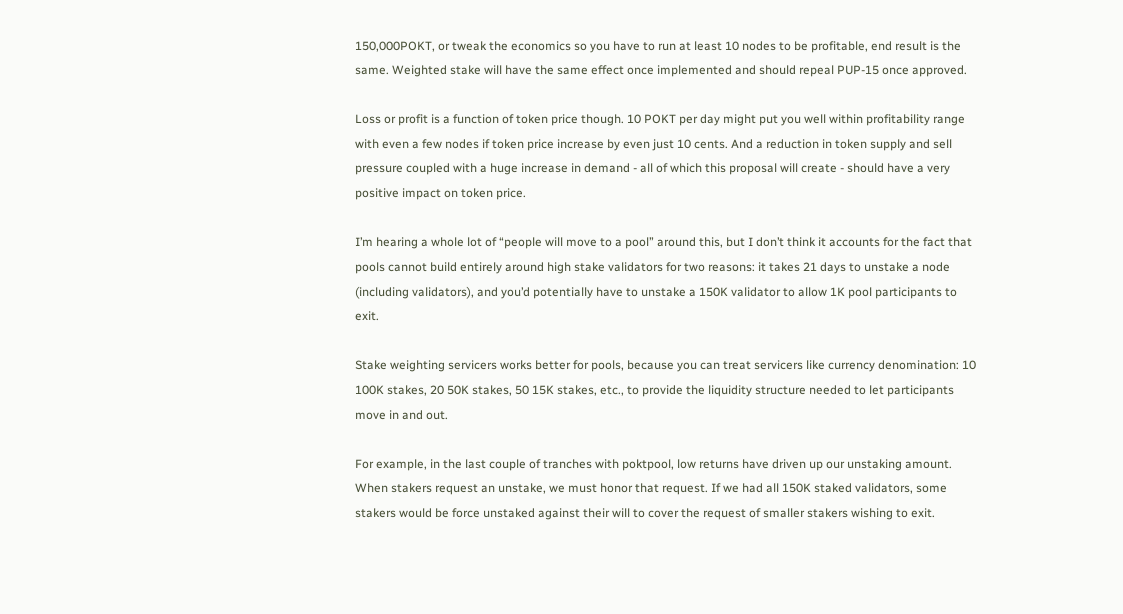150,000POKT, or tweak the economics so you have to run at least 10 nodes to be profitable, end result is the same. Weighted stake will have the same effect once implemented and should repeal PUP-15 once approved.

Loss or profit is a function of token price though. 10 POKT per day might put you well within profitability range with even a few nodes if token price increase by even just 10 cents. And a reduction in token supply and sell pressure coupled with a huge increase in demand - all of which this proposal will create - should have a very positive impact on token price.

I’m hearing a whole lot of “people will move to a pool” around this, but I don’t think it accounts for the fact that pools cannot build entirely around high stake validators for two reasons: it takes 21 days to unstake a node (including validators), and you’d potentially have to unstake a 150K validator to allow 1K pool participants to exit.

Stake weighting servicers works better for pools, because you can treat servicers like currency denomination: 10 100K stakes, 20 50K stakes, 50 15K stakes, etc., to provide the liquidity structure needed to let participants move in and out.

For example, in the last couple of tranches with poktpool, low returns have driven up our unstaking amount. When stakers request an unstake, we must honor that request. If we had all 150K staked validators, some stakers would be force unstaked against their will to cover the request of smaller stakers wishing to exit.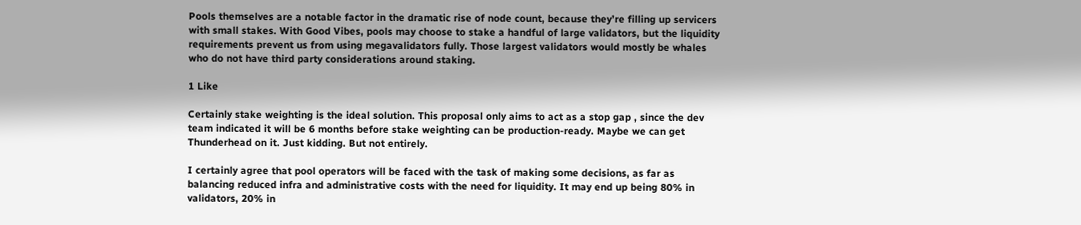Pools themselves are a notable factor in the dramatic rise of node count, because they’re filling up servicers with small stakes. With Good Vibes, pools may choose to stake a handful of large validators, but the liquidity requirements prevent us from using megavalidators fully. Those largest validators would mostly be whales who do not have third party considerations around staking.

1 Like

Certainly stake weighting is the ideal solution. This proposal only aims to act as a stop gap , since the dev team indicated it will be 6 months before stake weighting can be production-ready. Maybe we can get Thunderhead on it. Just kidding. But not entirely.

I certainly agree that pool operators will be faced with the task of making some decisions, as far as balancing reduced infra and administrative costs with the need for liquidity. It may end up being 80% in validators, 20% in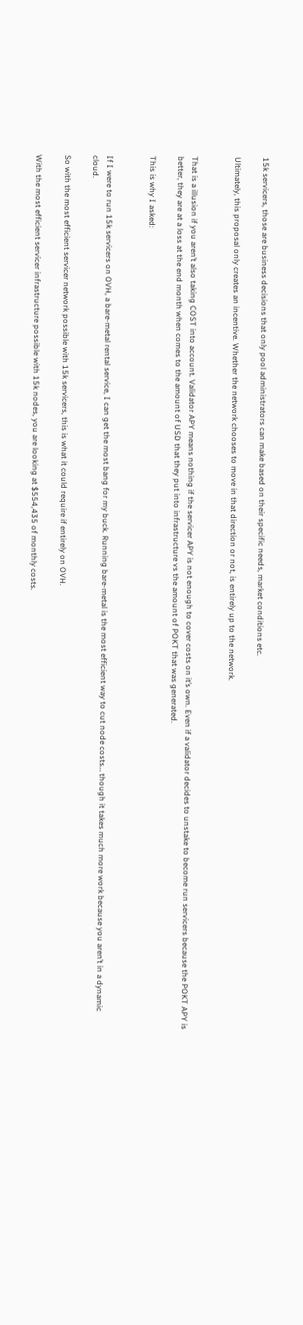15k servicers, those are business decisions that only pool administrators can make based on their specific needs, market conditions etc.

Ultimately, this proposal only creates an incentive. Whether the network chooses to move in that direction or not, is entirely up to the network.


That is a illusion if you aren’t also taking COST into account. Validator APY means nothing if the servicer APY is not enough to cover costs on it’s own. Even if a validator decides to unstake to become run servicers because the POKT APY is better, they are at a loss at the end month when comes to the amount of USD that they put into infrastructure vs the amount of POKT that was generated.

This is why I asked:


If I were to run 15k servicers on OVH, a bare-metal rental service, I can get the most bang for my buck. Running bare-metal is the most efficient way to cut node costs… though it takes much more work because you aren’t in a dynamic cloud.

So with the most efficient servicer network possible with 15k servicers, this is what it could require if entirely on OVH.

With the most efficient servicer infrastructure possible with 15k nodes, you are looking at $554,435 of monthly costs.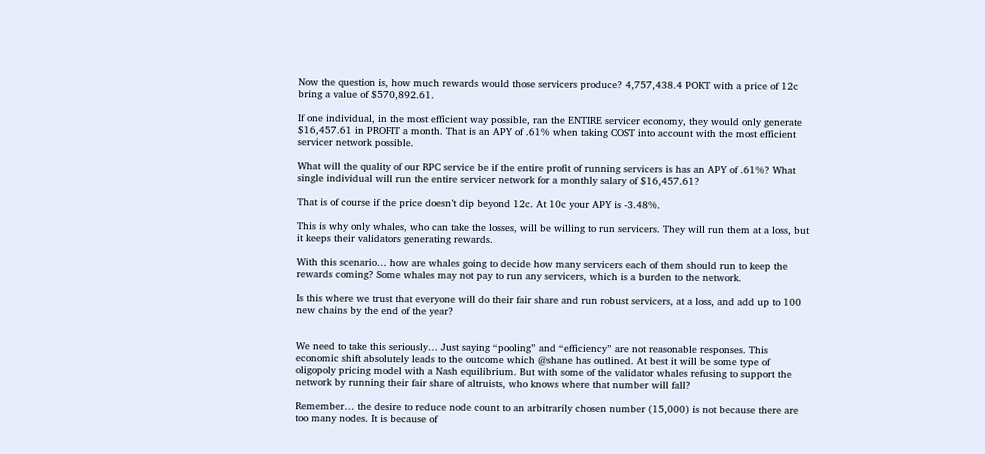Now the question is, how much rewards would those servicers produce? 4,757,438.4 POKT with a price of 12c bring a value of $570,892.61.

If one individual, in the most efficient way possible, ran the ENTIRE servicer economy, they would only generate $16,457.61 in PROFIT a month. That is an APY of .61% when taking COST into account with the most efficient servicer network possible.

What will the quality of our RPC service be if the entire profit of running servicers is has an APY of .61%? What single individual will run the entire servicer network for a monthly salary of $16,457.61?

That is of course if the price doesn’t dip beyond 12c. At 10c your APY is -3.48%.

This is why only whales, who can take the losses, will be willing to run servicers. They will run them at a loss, but it keeps their validators generating rewards.

With this scenario… how are whales going to decide how many servicers each of them should run to keep the rewards coming? Some whales may not pay to run any servicers, which is a burden to the network.

Is this where we trust that everyone will do their fair share and run robust servicers, at a loss, and add up to 100 new chains by the end of the year?


We need to take this seriously… Just saying “pooling” and “efficiency” are not reasonable responses. This economic shift absolutely leads to the outcome which @shane has outlined. At best it will be some type of oligopoly pricing model with a Nash equilibrium. But with some of the validator whales refusing to support the network by running their fair share of altruists, who knows where that number will fall?

Remember… the desire to reduce node count to an arbitrarily chosen number (15,000) is not because there are too many nodes. It is because of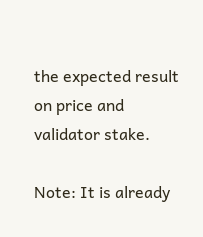the expected result on price and validator stake.

Note: It is already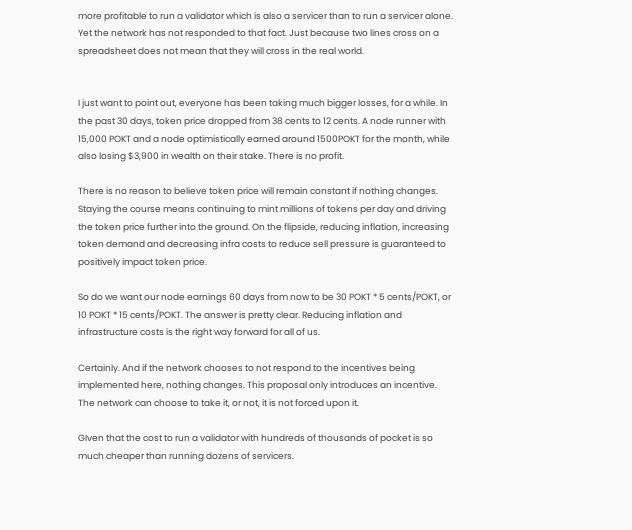more profitable to run a validator which is also a servicer than to run a servicer alone. Yet the network has not responded to that fact. Just because two lines cross on a spreadsheet does not mean that they will cross in the real world.


I just want to point out, everyone has been taking much bigger losses, for a while. In the past 30 days, token price dropped from 38 cents to 12 cents. A node runner with 15,000 POKT and a node optimistically earned around 1500POKT for the month, while also losing $3,900 in wealth on their stake. There is no profit.

There is no reason to believe token price will remain constant if nothing changes. Staying the course means continuing to mint millions of tokens per day and driving the token price further into the ground. On the flipside, reducing inflation, increasing token demand and decreasing infra costs to reduce sell pressure is guaranteed to positively impact token price.

So do we want our node earnings 60 days from now to be 30 POKT * 5 cents/POKT, or 10 POKT * 15 cents/POKT. The answer is pretty clear. Reducing inflation and infrastructure costs is the right way forward for all of us.

Certainly. And if the network chooses to not respond to the incentives being implemented here, nothing changes. This proposal only introduces an incentive. The network can choose to take it, or not, it is not forced upon it.

GIven that the cost to run a validator with hundreds of thousands of pocket is so much cheaper than running dozens of servicers.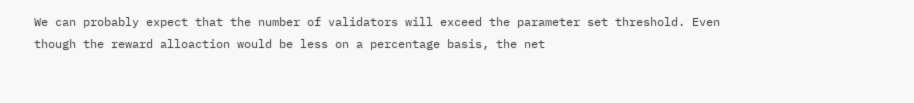We can probably expect that the number of validators will exceed the parameter set threshold. Even though the reward alloaction would be less on a percentage basis, the net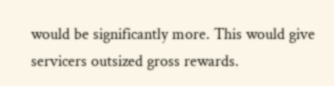would be significantly more. This would give servicers outsized gross rewards.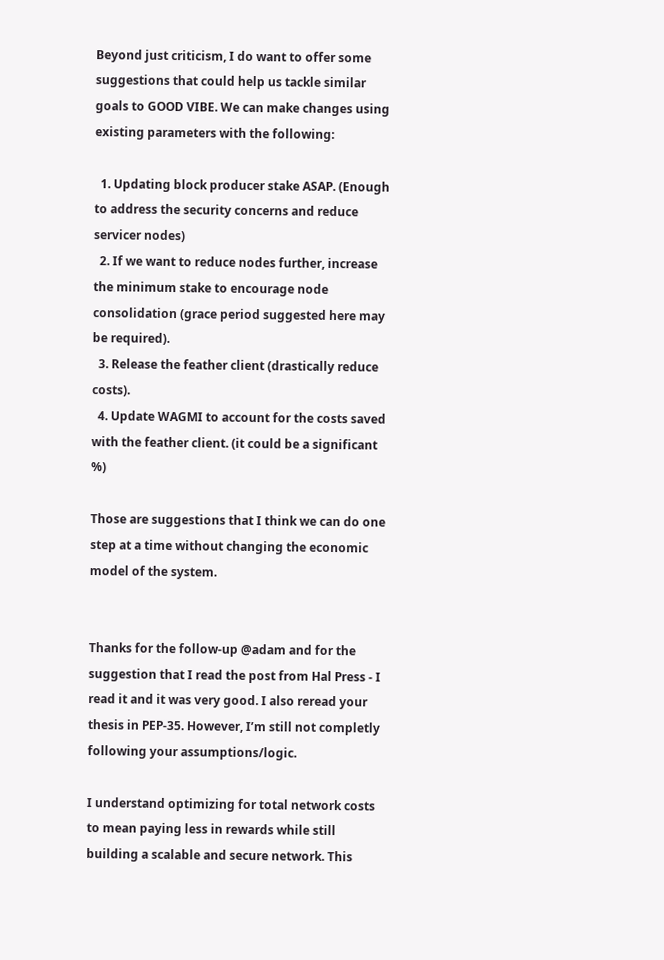Beyond just criticism, I do want to offer some suggestions that could help us tackle similar goals to GOOD VIBE. We can make changes using existing parameters with the following:

  1. Updating block producer stake ASAP. (Enough to address the security concerns and reduce servicer nodes)
  2. If we want to reduce nodes further, increase the minimum stake to encourage node consolidation (grace period suggested here may be required).
  3. Release the feather client (drastically reduce costs).
  4. Update WAGMI to account for the costs saved with the feather client. (it could be a significant %)

Those are suggestions that I think we can do one step at a time without changing the economic model of the system.


Thanks for the follow-up @adam and for the suggestion that I read the post from Hal Press - I read it and it was very good. I also reread your thesis in PEP-35. However, I’m still not completly following your assumptions/logic.

I understand optimizing for total network costs to mean paying less in rewards while still building a scalable and secure network. This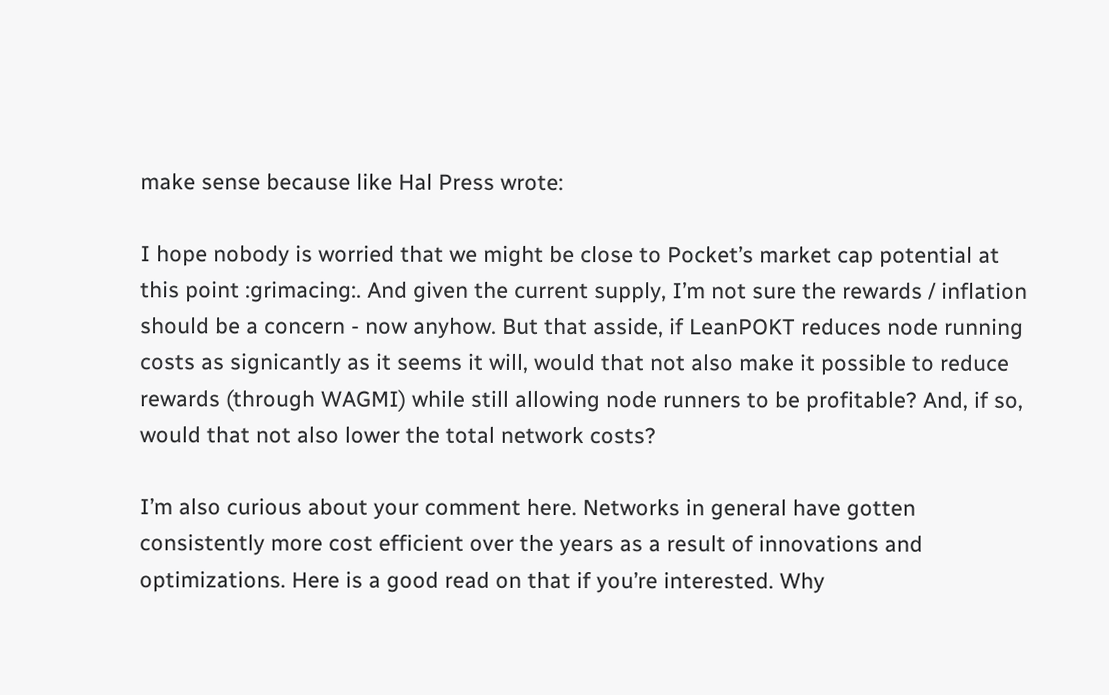make sense because like Hal Press wrote:

I hope nobody is worried that we might be close to Pocket’s market cap potential at this point :grimacing:. And given the current supply, I’m not sure the rewards / inflation should be a concern - now anyhow. But that asside, if LeanPOKT reduces node running costs as signicantly as it seems it will, would that not also make it possible to reduce rewards (through WAGMI) while still allowing node runners to be profitable? And, if so, would that not also lower the total network costs?

I’m also curious about your comment here. Networks in general have gotten consistently more cost efficient over the years as a result of innovations and optimizations. Here is a good read on that if you’re interested. Why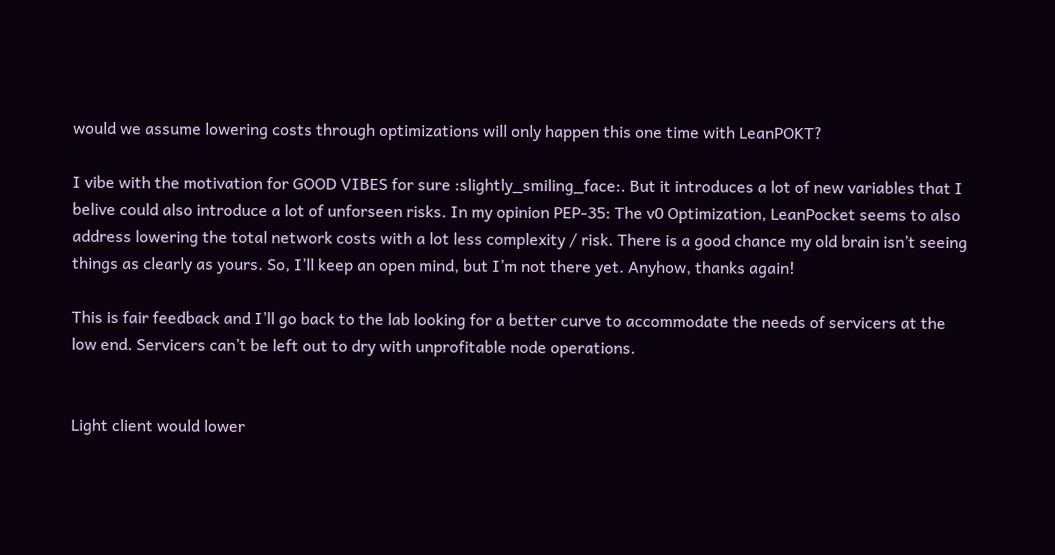would we assume lowering costs through optimizations will only happen this one time with LeanPOKT?

I vibe with the motivation for GOOD VIBES for sure :slightly_smiling_face:. But it introduces a lot of new variables that I belive could also introduce a lot of unforseen risks. In my opinion PEP-35: The v0 Optimization, LeanPocket seems to also address lowering the total network costs with a lot less complexity / risk. There is a good chance my old brain isn’t seeing things as clearly as yours. So, I’ll keep an open mind, but I’m not there yet. Anyhow, thanks again!

This is fair feedback and I’ll go back to the lab looking for a better curve to accommodate the needs of servicers at the low end. Servicers can’t be left out to dry with unprofitable node operations.


Light client would lower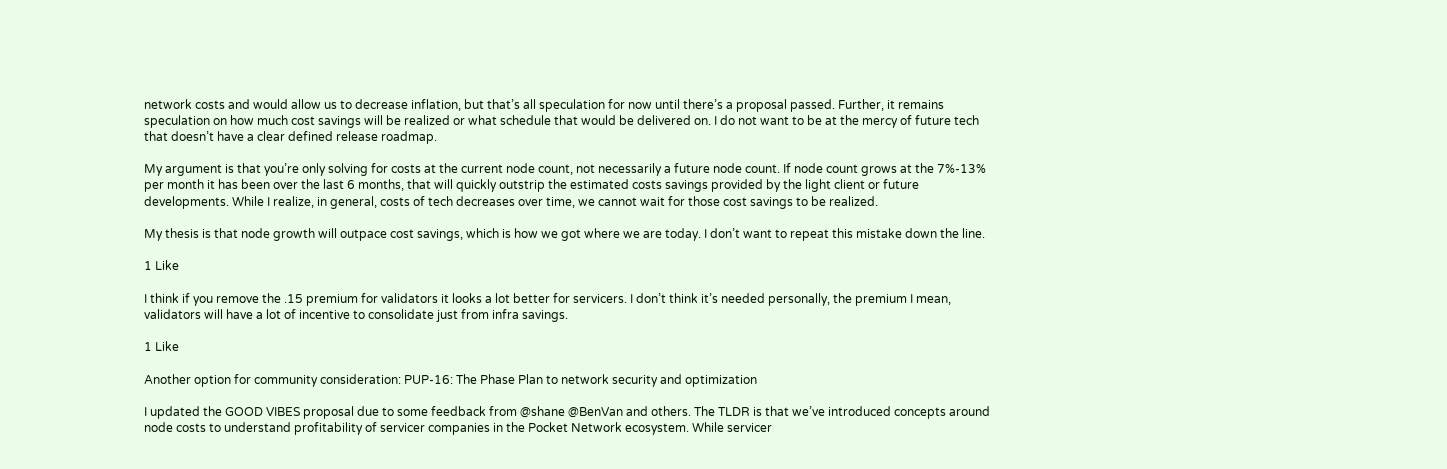network costs and would allow us to decrease inflation, but that’s all speculation for now until there’s a proposal passed. Further, it remains speculation on how much cost savings will be realized or what schedule that would be delivered on. I do not want to be at the mercy of future tech that doesn’t have a clear defined release roadmap.

My argument is that you’re only solving for costs at the current node count, not necessarily a future node count. If node count grows at the 7%-13% per month it has been over the last 6 months, that will quickly outstrip the estimated costs savings provided by the light client or future developments. While I realize, in general, costs of tech decreases over time, we cannot wait for those cost savings to be realized.

My thesis is that node growth will outpace cost savings, which is how we got where we are today. I don’t want to repeat this mistake down the line.

1 Like

I think if you remove the .15 premium for validators it looks a lot better for servicers. I don’t think it’s needed personally, the premium I mean, validators will have a lot of incentive to consolidate just from infra savings.

1 Like

Another option for community consideration: PUP-16: The Phase Plan to network security and optimization

I updated the GOOD VIBES proposal due to some feedback from @shane @BenVan and others. The TLDR is that we’ve introduced concepts around node costs to understand profitability of servicer companies in the Pocket Network ecosystem. While servicer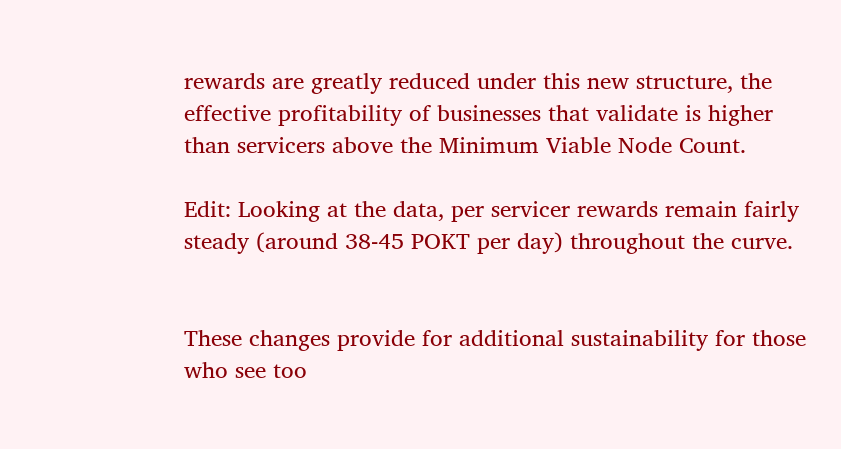rewards are greatly reduced under this new structure, the effective profitability of businesses that validate is higher than servicers above the Minimum Viable Node Count.

Edit: Looking at the data, per servicer rewards remain fairly steady (around 38-45 POKT per day) throughout the curve.


These changes provide for additional sustainability for those who see too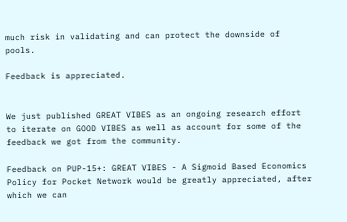much risk in validating and can protect the downside of pools.

Feedback is appreciated.


We just published GREAT VIBES as an ongoing research effort to iterate on GOOD VIBES as well as account for some of the feedback we got from the community.

Feedback on PUP-15+: GREAT VIBES - A Sigmoid Based Economics Policy for Pocket Network would be greatly appreciated, after which we can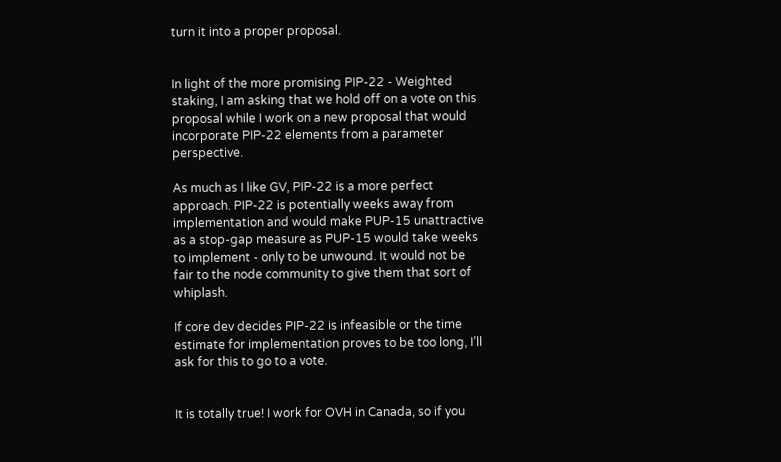turn it into a proper proposal.


In light of the more promising PIP-22 - Weighted staking, I am asking that we hold off on a vote on this proposal while I work on a new proposal that would incorporate PIP-22 elements from a parameter perspective.

As much as I like GV, PIP-22 is a more perfect approach. PIP-22 is potentially weeks away from implementation and would make PUP-15 unattractive as a stop-gap measure as PUP-15 would take weeks to implement - only to be unwound. It would not be fair to the node community to give them that sort of whiplash.

If core dev decides PIP-22 is infeasible or the time estimate for implementation proves to be too long, I’ll ask for this to go to a vote.


It is totally true! I work for OVH in Canada, so if you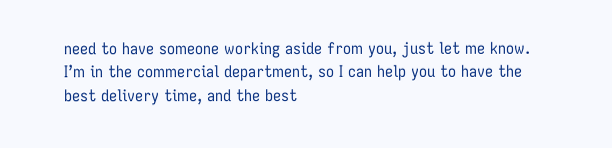need to have someone working aside from you, just let me know. I’m in the commercial department, so I can help you to have the best delivery time, and the best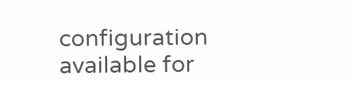configuration available for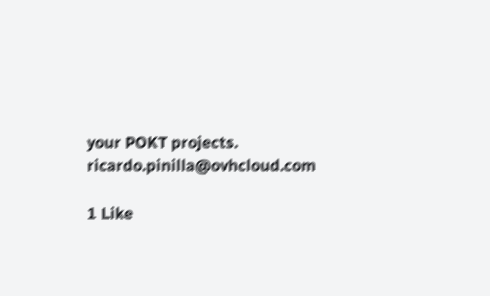your POKT projects. ricardo.pinilla@ovhcloud.com

1 Like